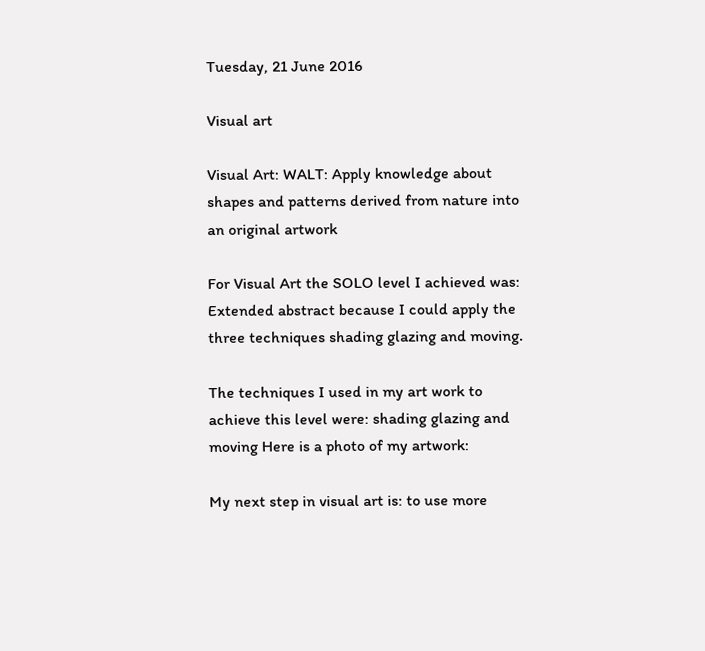Tuesday, 21 June 2016

Visual art

Visual Art: WALT: Apply knowledge about shapes and patterns derived from nature into an original artwork

For Visual Art the SOLO level I achieved was: Extended abstract because I could apply the three techniques shading glazing and moving.

The techniques I used in my art work to achieve this level were: shading glazing and moving Here is a photo of my artwork:

My next step in visual art is: to use more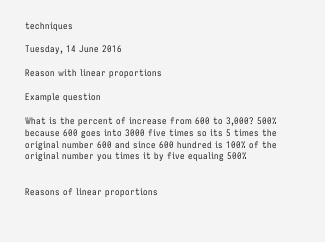techniques

Tuesday, 14 June 2016

Reason with linear proportions

Example question

What is the percent of increase from 600 to 3,000? 500% because 600 goes into 3000 five times so its 5 times the original number 600 and since 600 hundred is 100% of the original number you times it by five equaling 500%


Reasons of linear proportions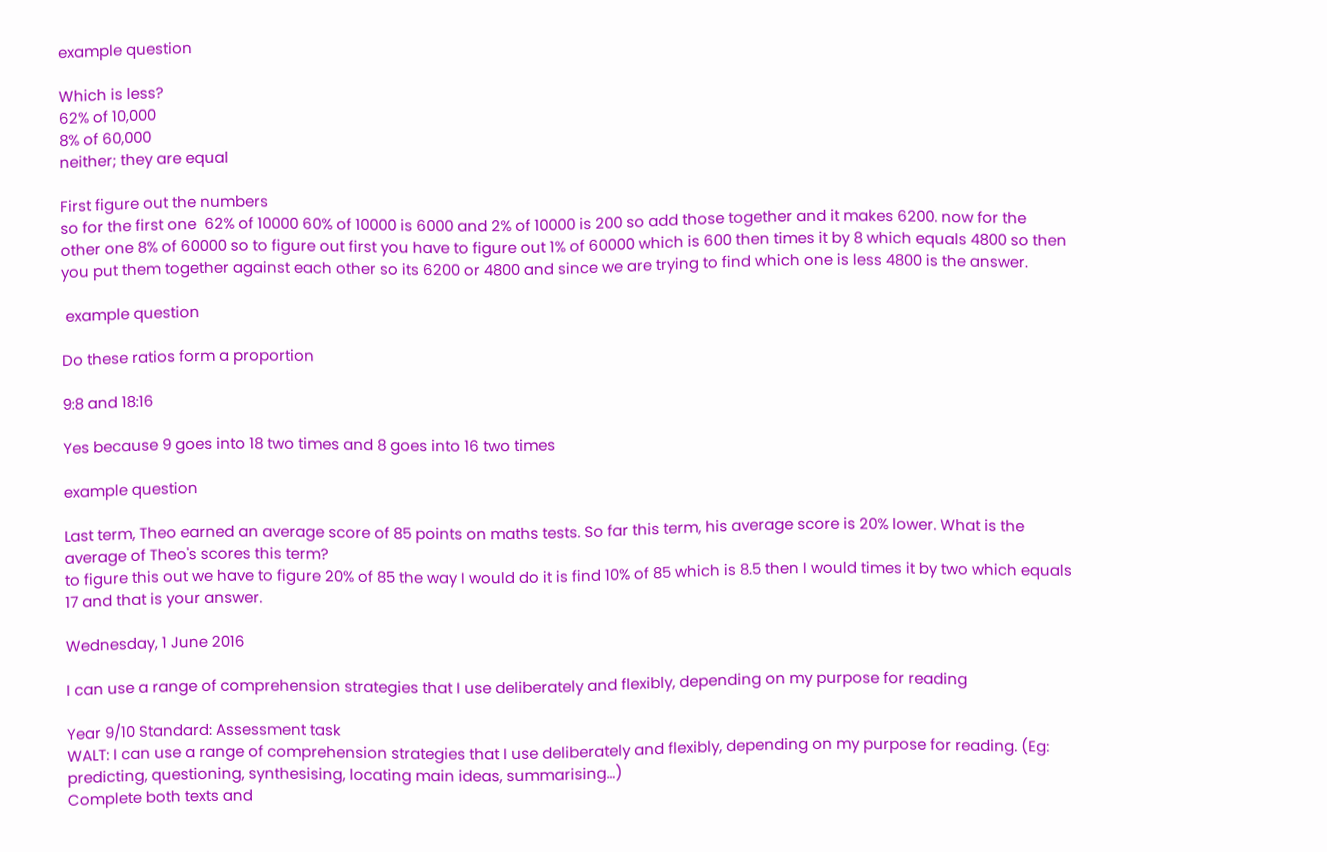example question

Which is less?
62% of 10,000
8% of 60,000
neither; they are equal

First figure out the numbers
so for the first one  62% of 10000 60% of 10000 is 6000 and 2% of 10000 is 200 so add those together and it makes 6200. now for the other one 8% of 60000 so to figure out first you have to figure out 1% of 60000 which is 600 then times it by 8 which equals 4800 so then you put them together against each other so its 6200 or 4800 and since we are trying to find which one is less 4800 is the answer.

 example question

Do these ratios form a proportion

9:8 and 18:16

Yes because 9 goes into 18 two times and 8 goes into 16 two times

example question

Last term, Theo earned an average score of 85 points on maths tests. So far this term, his average score is 20% lower. What is the average of Theo's scores this term?
to figure this out we have to figure 20% of 85 the way I would do it is find 10% of 85 which is 8.5 then I would times it by two which equals 17 and that is your answer.

Wednesday, 1 June 2016

I can use a range of comprehension strategies that I use deliberately and flexibly, depending on my purpose for reading

Year 9/10 Standard: Assessment task
WALT: I can use a range of comprehension strategies that I use deliberately and flexibly, depending on my purpose for reading. (Eg: predicting, questioning, synthesising, locating main ideas, summarising…)
Complete both texts and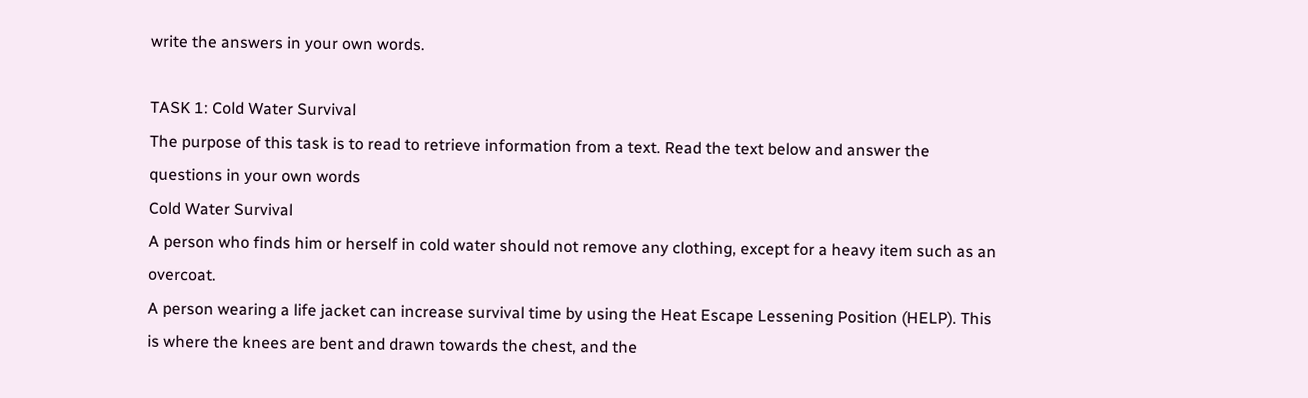write the answers in your own words.

TASK 1: Cold Water Survival
The purpose of this task is to read to retrieve information from a text. Read the text below and answer the questions in your own words
Cold Water Survival
A person who finds him or herself in cold water should not remove any clothing, except for a heavy item such as an overcoat.
A person wearing a life jacket can increase survival time by using the Heat Escape Lessening Position (HELP). This is where the knees are bent and drawn towards the chest, and the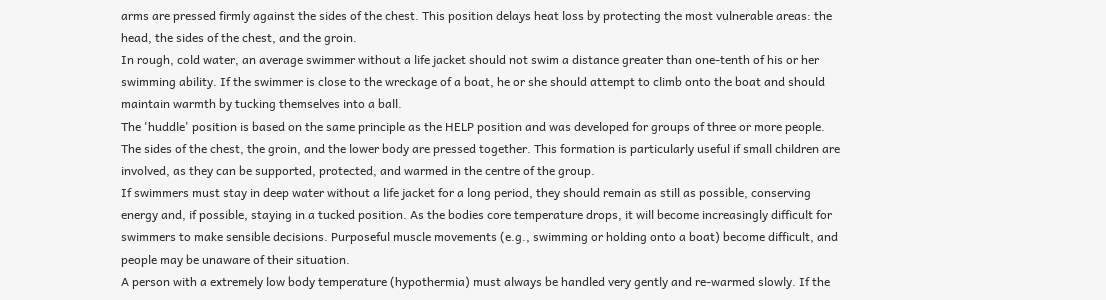arms are pressed firmly against the sides of the chest. This position delays heat loss by protecting the most vulnerable areas: the head, the sides of the chest, and the groin.
In rough, cold water, an average swimmer without a life jacket should not swim a distance greater than one-tenth of his or her swimming ability. If the swimmer is close to the wreckage of a boat, he or she should attempt to climb onto the boat and should maintain warmth by tucking themselves into a ball.
The 'huddle' position is based on the same principle as the HELP position and was developed for groups of three or more people. The sides of the chest, the groin, and the lower body are pressed together. This formation is particularly useful if small children are involved, as they can be supported, protected, and warmed in the centre of the group.
If swimmers must stay in deep water without a life jacket for a long period, they should remain as still as possible, conserving energy and, if possible, staying in a tucked position. As the bodies core temperature drops, it will become increasingly difficult for swimmers to make sensible decisions. Purposeful muscle movements (e.g., swimming or holding onto a boat) become difficult, and people may be unaware of their situation.
A person with a extremely low body temperature (hypothermia) must always be handled very gently and re-warmed slowly. If the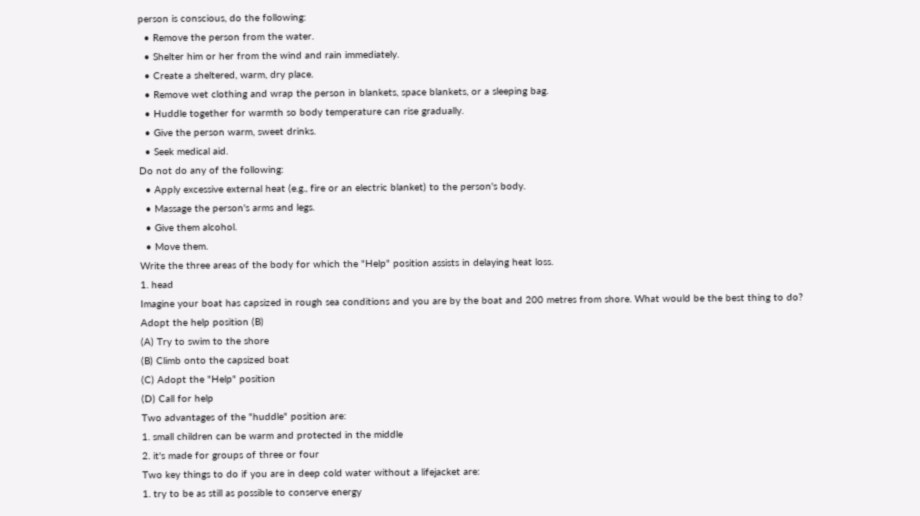person is conscious, do the following:
  • Remove the person from the water.
  • Shelter him or her from the wind and rain immediately.
  • Create a sheltered, warm, dry place.
  • Remove wet clothing and wrap the person in blankets, space blankets, or a sleeping bag.
  • Huddle together for warmth so body temperature can rise gradually.
  • Give the person warm, sweet drinks.
  • Seek medical aid.
Do not do any of the following:
  • Apply excessive external heat (e.g., fire or an electric blanket) to the person's body.
  • Massage the person's arms and legs.
  • Give them alcohol.
  • Move them.
Write the three areas of the body for which the "Help" position assists in delaying heat loss.
1. head
Imagine your boat has capsized in rough sea conditions and you are by the boat and 200 metres from shore. What would be the best thing to do? Adopt the help position (B)
(A) Try to swim to the shore
(B) Climb onto the capsized boat
(C) Adopt the "Help" position
(D) Call for help
Two advantages of the "huddle" position are:
1. small children can be warm and protected in the middle
2. it's made for groups of three or four
Two key things to do if you are in deep cold water without a lifejacket are:
1. try to be as still as possible to conserve energy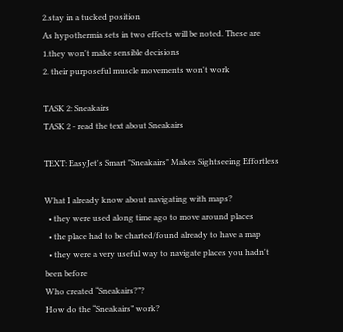2.stay in a tucked position
As hypothermia sets in two effects will be noted. These are
1.they won't make sensible decisions
2. their purposeful muscle movements won't work

TASK 2: Sneakairs
TASK 2 - read the text about Sneakairs

TEXT: EasyJet's Smart "Sneakairs" Makes Sightseeing Effortless

What I already know about navigating with maps?
  • they were used along time ago to move around places
  • the place had to be charted/found already to have a map
  • they were a very useful way to navigate places you hadn't been before
Who created “Sneakairs?”?
How do the “Sneakairs” work?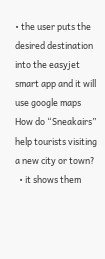• the user puts the desired destination into the easyjet smart app and it will use google maps
How do “Sneakairs” help tourists visiting a new city or town?
  • it shows them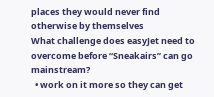places they would never find otherwise by themselves
What challenge does easyJet need to overcome before “Sneakairs” can go mainstream?
  • work on it more so they can get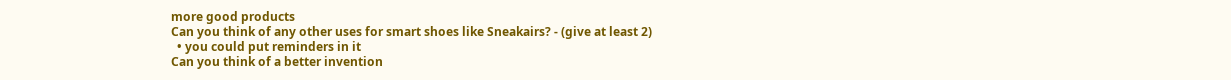more good products
Can you think of any other uses for smart shoes like Sneakairs? - (give at least 2)
  • you could put reminders in it
Can you think of a better invention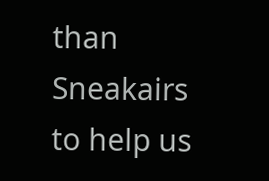than Sneakairs to help us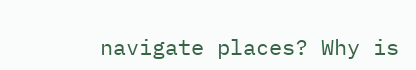navigate places? Why is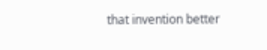that invention better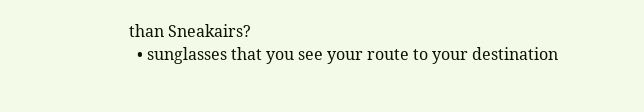than Sneakairs?
  • sunglasses that you see your route to your destination